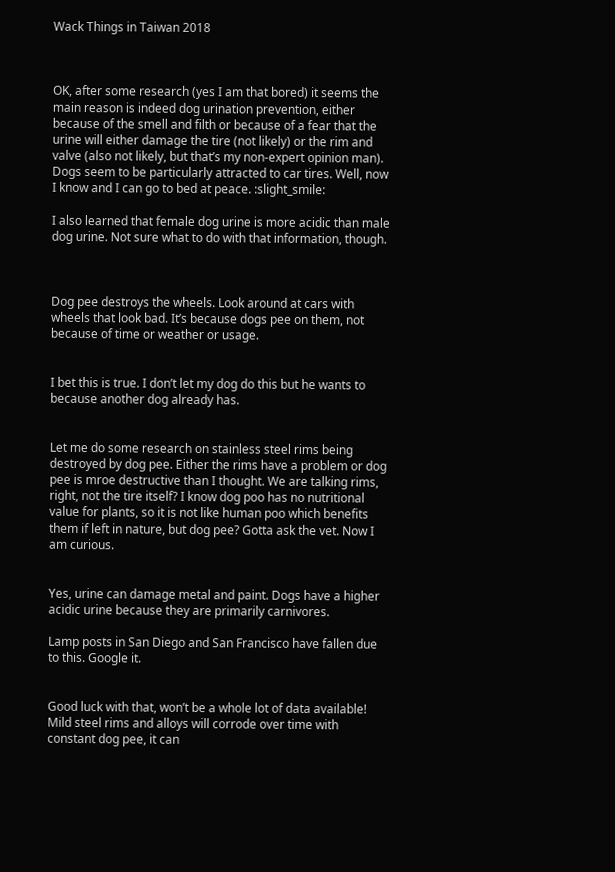Wack Things in Taiwan 2018



OK, after some research (yes I am that bored) it seems the main reason is indeed dog urination prevention, either because of the smell and filth or because of a fear that the urine will either damage the tire (not likely) or the rim and valve (also not likely, but that’s my non-expert opinion man). Dogs seem to be particularly attracted to car tires. Well, now I know and I can go to bed at peace. :slight_smile:

I also learned that female dog urine is more acidic than male dog urine. Not sure what to do with that information, though.



Dog pee destroys the wheels. Look around at cars with wheels that look bad. It’s because dogs pee on them, not because of time or weather or usage.


I bet this is true. I don’t let my dog do this but he wants to because another dog already has.


Let me do some research on stainless steel rims being destroyed by dog pee. Either the rims have a problem or dog pee is mroe destructive than I thought. We are talking rims, right, not the tire itself? I know dog poo has no nutritional value for plants, so it is not like human poo which benefits them if left in nature, but dog pee? Gotta ask the vet. Now I am curious.


Yes, urine can damage metal and paint. Dogs have a higher acidic urine because they are primarily carnivores.

Lamp posts in San Diego and San Francisco have fallen due to this. Google it.


Good luck with that, won’t be a whole lot of data available! Mild steel rims and alloys will corrode over time with constant dog pee, it can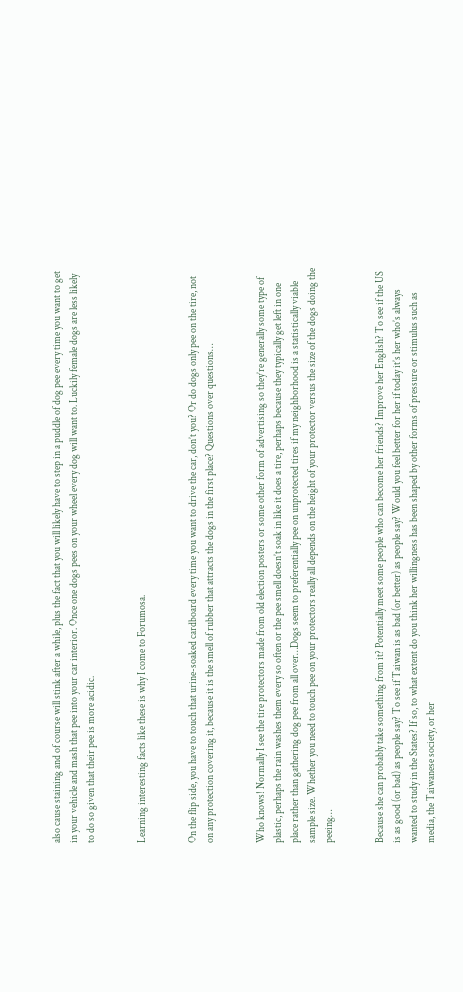also cause staining and of course will stink after a while, plus the fact that you will likely have to step in a puddle of dog pee every time you want to get in your vehicle and mash that pee into your car interior. Once one dogs pees on your wheel every dog will want to. Luckily female dogs are less likely to do so given that their pee is more acidic.


Learning interesting facts like these is why I come to Forumosa.


On the flip side, you have to touch that urine-soaked cardboard every time you want to drive the car, don’t you? Or do dogs only pee on the tire, not on any protection covering it, because it is the smell of rubber that attracts the dogs in the first place? Questions over questions…


Who knows! Normally I see the tire protectors made from old election posters or some other form of advertising so they’re generally some type of plastic, perhaps the rain washes them every so often or the pee smell doesn’t soak in like it does a tire, perhaps because they typically get left in one place rather than gathering dog pee from all over…Dogs seem to preferentially pee on unprotected tires if my neighborhood is a statistically viable sample size. Whether you need to touch pee on your protectors really all depends on the height of your protector versus the size of the dogs doing the peeing…


Because she can probably take something from it? Potentially meet some people who can become her friends? Improve her English? To see if the US is as good (or bad) as people say? To see if Taiwan is as bad (or better) as people say? Would you feel better for her if today it’s her who’s always wanted to study in the States? If so, to what extent do you think her willingness has been shaped by other forms of pressure or stimulus such as media, the Taiwanese society, or her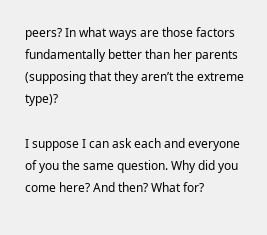peers? In what ways are those factors fundamentally better than her parents (supposing that they aren’t the extreme type)?

I suppose I can ask each and everyone of you the same question. Why did you come here? And then? What for?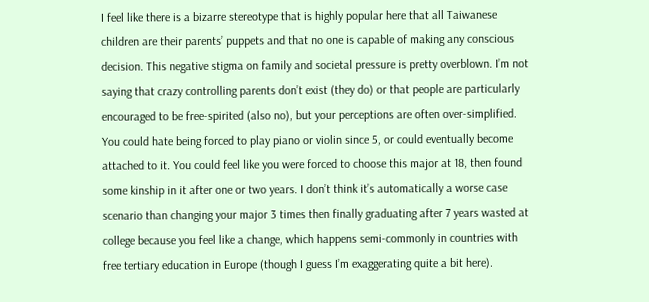I feel like there is a bizarre stereotype that is highly popular here that all Taiwanese children are their parents’ puppets and that no one is capable of making any conscious decision. This negative stigma on family and societal pressure is pretty overblown. I’m not saying that crazy controlling parents don’t exist (they do) or that people are particularly encouraged to be free-spirited (also no), but your perceptions are often over-simplified. You could hate being forced to play piano or violin since 5, or could eventually become attached to it. You could feel like you were forced to choose this major at 18, then found some kinship in it after one or two years. I don’t think it’s automatically a worse case scenario than changing your major 3 times then finally graduating after 7 years wasted at college because you feel like a change, which happens semi-commonly in countries with free tertiary education in Europe (though I guess I’m exaggerating quite a bit here).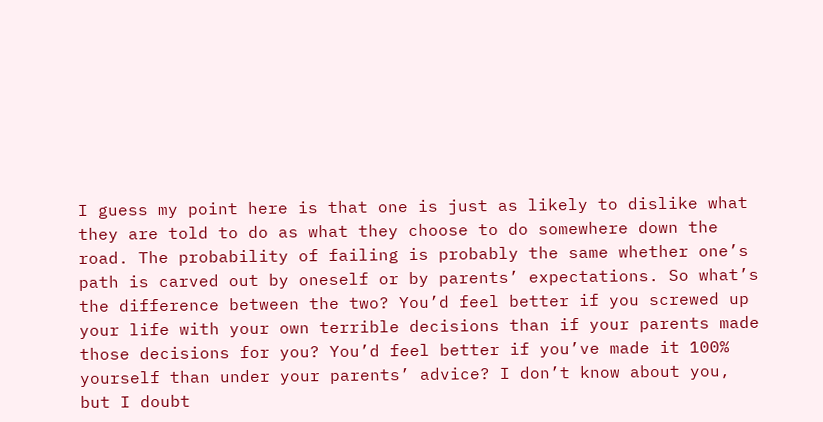I guess my point here is that one is just as likely to dislike what they are told to do as what they choose to do somewhere down the road. The probability of failing is probably the same whether one’s path is carved out by oneself or by parents’ expectations. So what’s the difference between the two? You’d feel better if you screwed up your life with your own terrible decisions than if your parents made those decisions for you? You’d feel better if you’ve made it 100% yourself than under your parents’ advice? I don’t know about you, but I doubt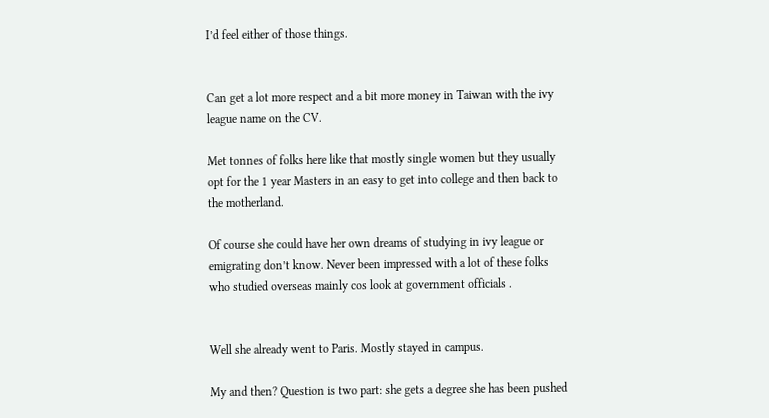I’d feel either of those things.


Can get a lot more respect and a bit more money in Taiwan with the ivy league name on the CV.

Met tonnes of folks here like that mostly single women but they usually opt for the 1 year Masters in an easy to get into college and then back to the motherland.

Of course she could have her own dreams of studying in ivy league or emigrating don’t know. Never been impressed with a lot of these folks who studied overseas mainly cos look at government officials .


Well she already went to Paris. Mostly stayed in campus.

My and then? Question is two part: she gets a degree she has been pushed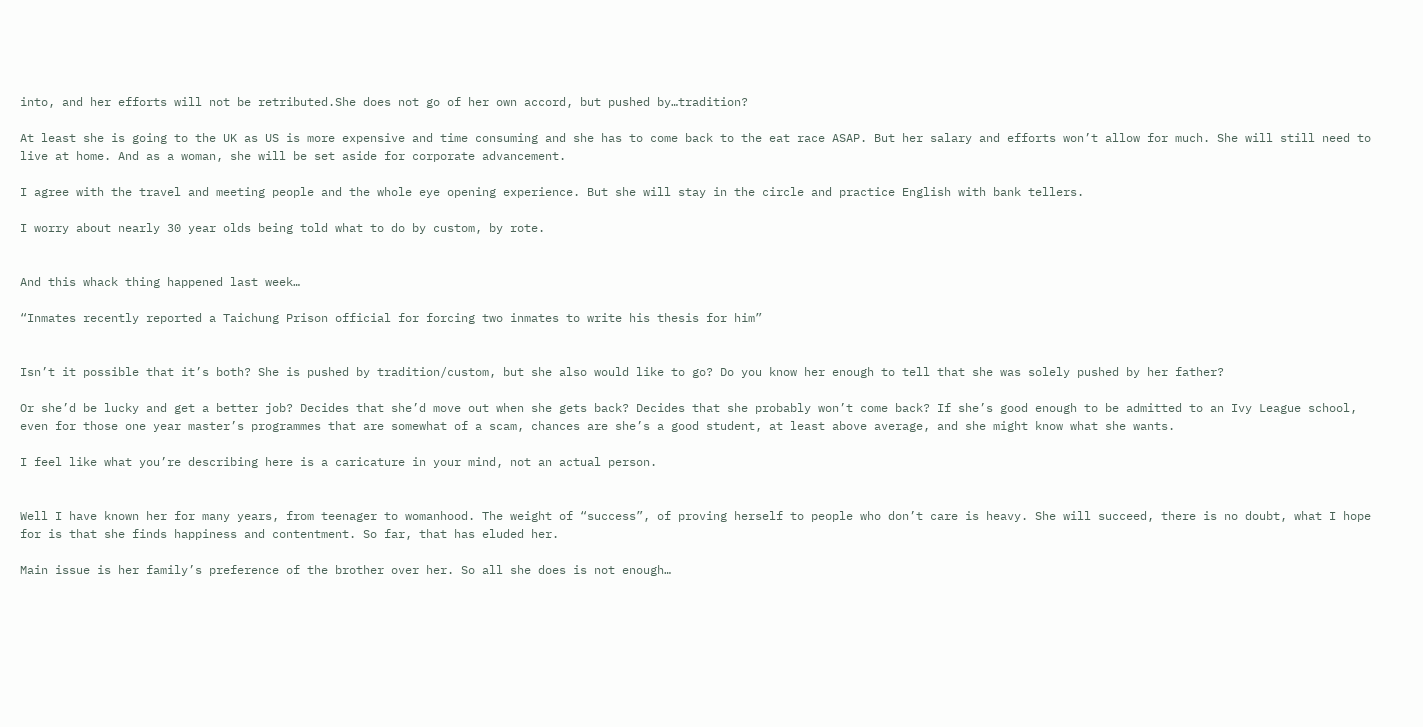into, and her efforts will not be retributed.She does not go of her own accord, but pushed by…tradition?

At least she is going to the UK as US is more expensive and time consuming and she has to come back to the eat race ASAP. But her salary and efforts won’t allow for much. She will still need to live at home. And as a woman, she will be set aside for corporate advancement.

I agree with the travel and meeting people and the whole eye opening experience. But she will stay in the circle and practice English with bank tellers.

I worry about nearly 30 year olds being told what to do by custom, by rote.


And this whack thing happened last week…

“Inmates recently reported a Taichung Prison official for forcing two inmates to write his thesis for him”


Isn’t it possible that it’s both? She is pushed by tradition/custom, but she also would like to go? Do you know her enough to tell that she was solely pushed by her father?

Or she’d be lucky and get a better job? Decides that she’d move out when she gets back? Decides that she probably won’t come back? If she’s good enough to be admitted to an Ivy League school, even for those one year master’s programmes that are somewhat of a scam, chances are she’s a good student, at least above average, and she might know what she wants.

I feel like what you’re describing here is a caricature in your mind, not an actual person.


Well I have known her for many years, from teenager to womanhood. The weight of “success”, of proving herself to people who don’t care is heavy. She will succeed, there is no doubt, what I hope for is that she finds happiness and contentment. So far, that has eluded her.

Main issue is her family’s preference of the brother over her. So all she does is not enough…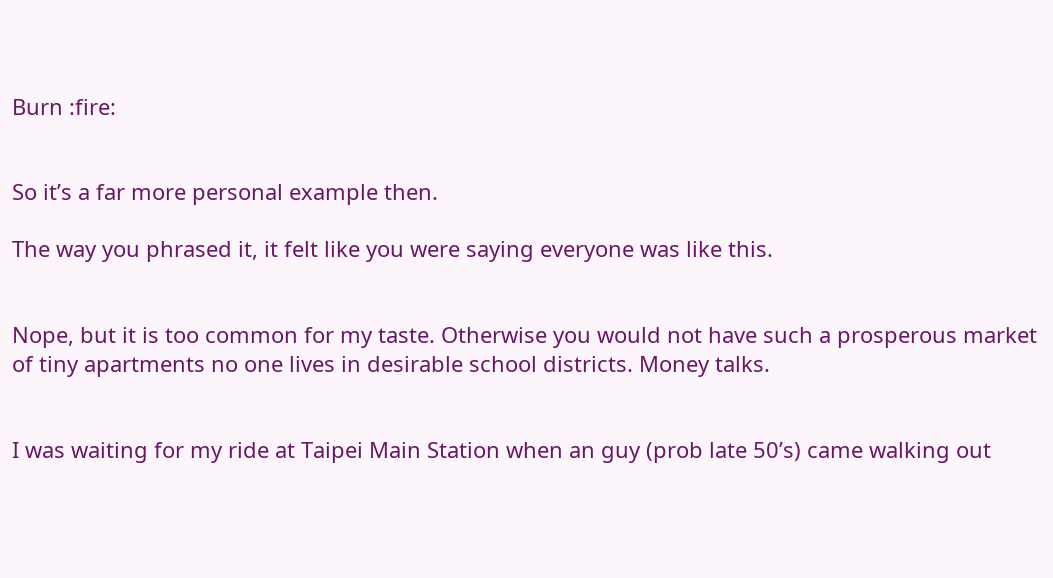Burn :fire:


So it’s a far more personal example then.

The way you phrased it, it felt like you were saying everyone was like this.


Nope, but it is too common for my taste. Otherwise you would not have such a prosperous market of tiny apartments no one lives in desirable school districts. Money talks.


I was waiting for my ride at Taipei Main Station when an guy (prob late 50’s) came walking out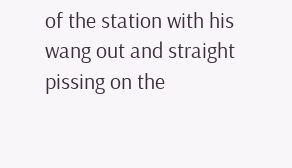of the station with his wang out and straight pissing on the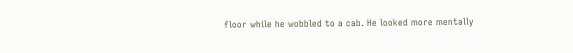floor while he wobbled to a cab. He looked more mentally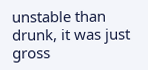unstable than drunk, it was just gross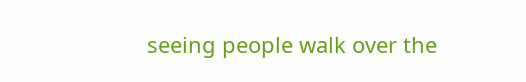seeing people walk over the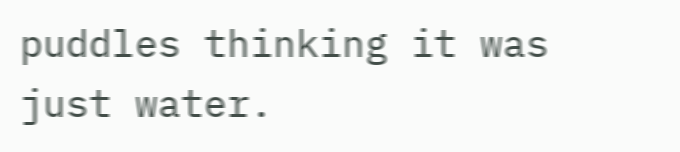puddles thinking it was just water.